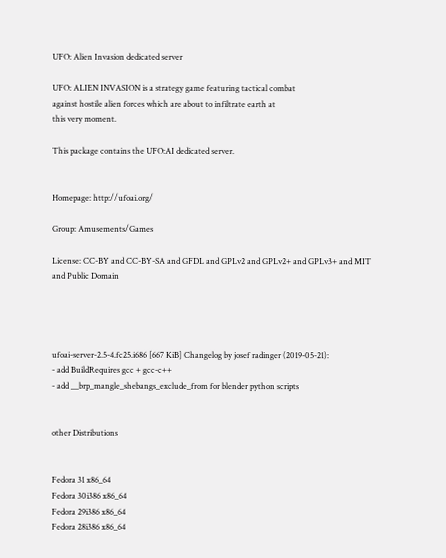UFO: Alien Invasion dedicated server

UFO: ALIEN INVASION is a strategy game featuring tactical combat
against hostile alien forces which are about to infiltrate earth at
this very moment.

This package contains the UFO:AI dedicated server.


Homepage: http://ufoai.org/

Group: Amusements/Games

License: CC-BY and CC-BY-SA and GFDL and GPLv2 and GPLv2+ and GPLv3+ and MIT and Public Domain




ufoai-server-2.5-4.fc25.i686 [667 KiB] Changelog by josef radinger (2019-05-21):
- add BuildRequires gcc + gcc-c++
- add __brp_mangle_shebangs_exclude_from for blender python scripts


other Distributions


Fedora 31 x86_64
Fedora 30i386 x86_64
Fedora 29i386 x86_64
Fedora 28i386 x86_64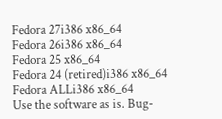Fedora 27i386 x86_64
Fedora 26i386 x86_64
Fedora 25 x86_64
Fedora 24 (retired)i386 x86_64
Fedora ALLi386 x86_64
Use the software as is. Bug-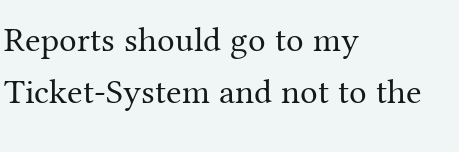Reports should go to my Ticket-System and not to the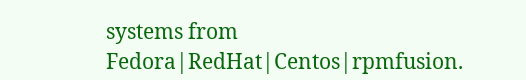systems from Fedora|RedHat|Centos|rpmfusion.